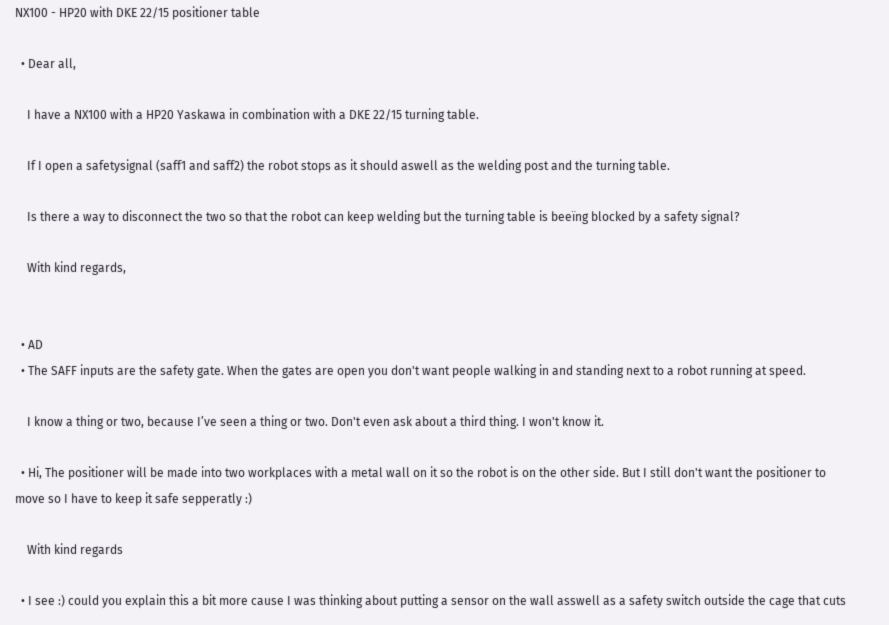NX100 - HP20 with DKE 22/15 positioner table

  • Dear all,

    I have a NX100 with a HP20 Yaskawa in combination with a DKE 22/15 turning table.

    If I open a safetysignal (saff1 and saff2) the robot stops as it should aswell as the welding post and the turning table.

    Is there a way to disconnect the two so that the robot can keep welding but the turning table is beeïng blocked by a safety signal?

    With kind regards,


  • AD
  • The SAFF inputs are the safety gate. When the gates are open you don't want people walking in and standing next to a robot running at speed.

    I know a thing or two, because I’ve seen a thing or two. Don't even ask about a third thing. I won't know it.

  • Hi, The positioner will be made into two workplaces with a metal wall on it so the robot is on the other side. But I still don't want the positioner to move so I have to keep it safe sepperatly :)

    With kind regards

  • I see :) could you explain this a bit more cause I was thinking about putting a sensor on the wall asswell as a safety switch outside the cage that cuts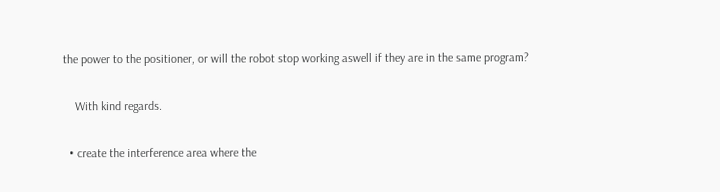the power to the positioner, or will the robot stop working aswell if they are in the same program?

    With kind regards.

  • create the interference area where the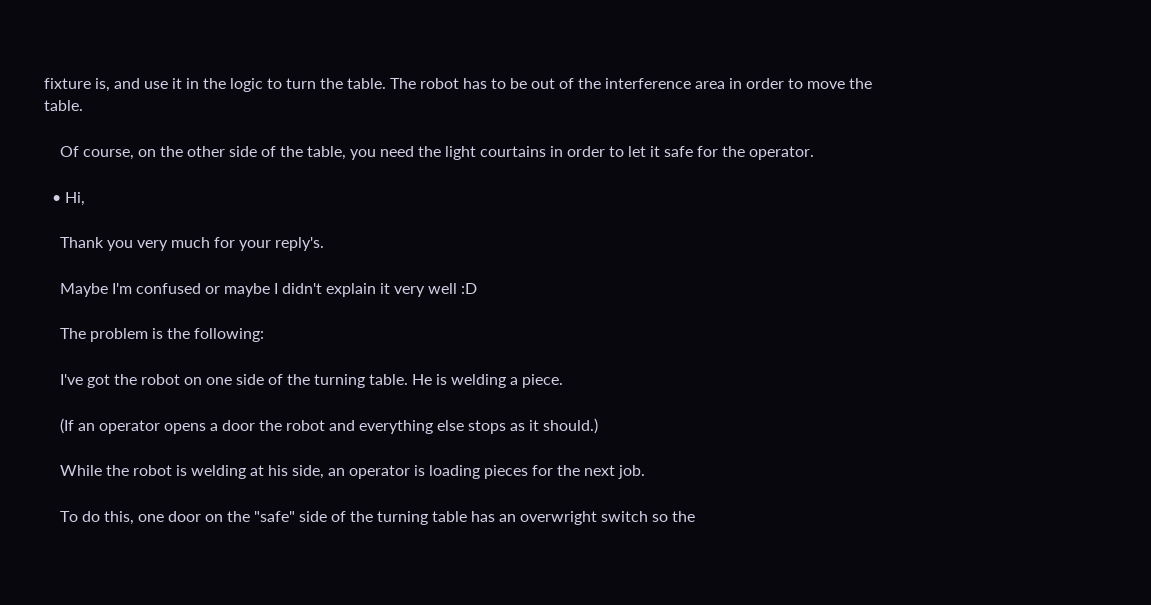fixture is, and use it in the logic to turn the table. The robot has to be out of the interference area in order to move the table.

    Of course, on the other side of the table, you need the light courtains in order to let it safe for the operator.

  • Hi,

    Thank you very much for your reply's.

    Maybe I'm confused or maybe I didn't explain it very well :D

    The problem is the following:

    I've got the robot on one side of the turning table. He is welding a piece.

    (If an operator opens a door the robot and everything else stops as it should.)

    While the robot is welding at his side, an operator is loading pieces for the next job.

    To do this, one door on the "safe" side of the turning table has an overwright switch so the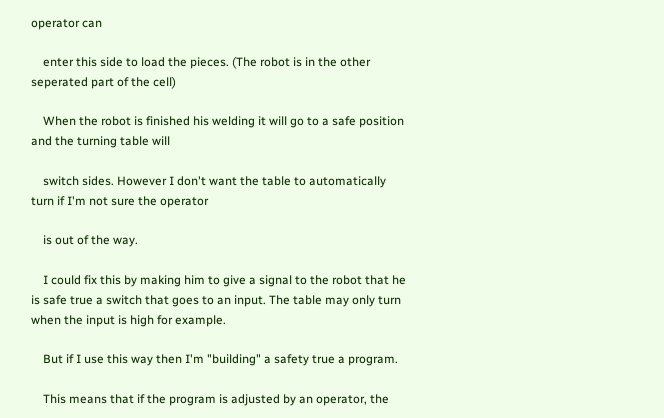operator can

    enter this side to load the pieces. (The robot is in the other seperated part of the cell)

    When the robot is finished his welding it will go to a safe position and the turning table will

    switch sides. However I don't want the table to automatically turn if I'm not sure the operator

    is out of the way.

    I could fix this by making him to give a signal to the robot that he is safe true a switch that goes to an input. The table may only turn when the input is high for example.

    But if I use this way then I'm "building" a safety true a program.

    This means that if the program is adjusted by an operator, the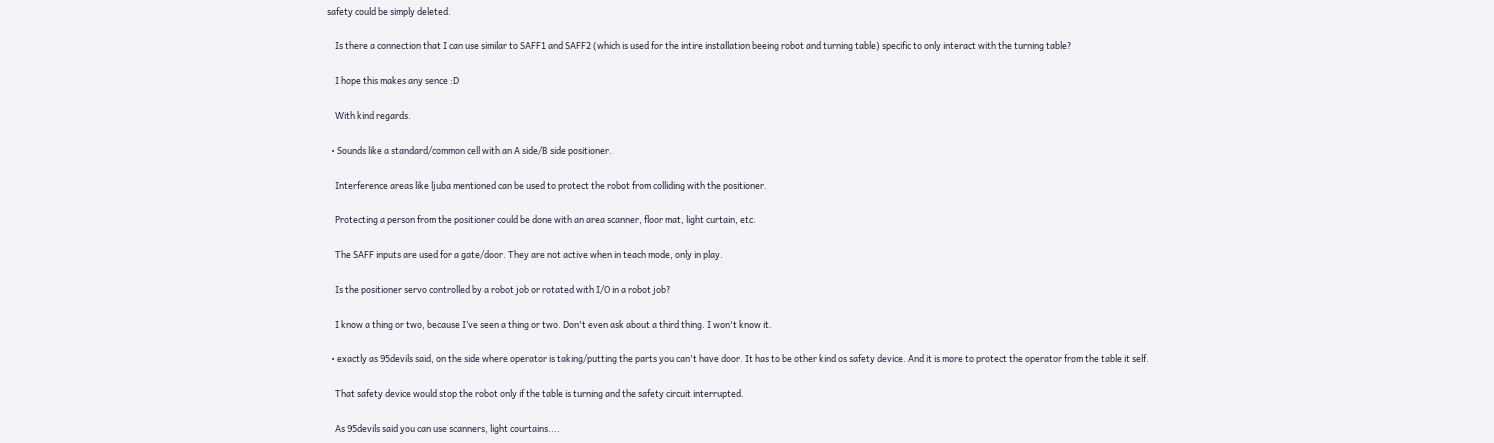safety could be simply deleted.

    Is there a connection that I can use similar to SAFF1 and SAFF2 (which is used for the intire installation beeing robot and turning table) specific to only interact with the turning table?

    I hope this makes any sence :D

    With kind regards.

  • Sounds like a standard/common cell with an A side/B side positioner.

    Interference areas like ljuba mentioned can be used to protect the robot from colliding with the positioner.

    Protecting a person from the positioner could be done with an area scanner, floor mat, light curtain, etc.

    The SAFF inputs are used for a gate/door. They are not active when in teach mode, only in play.

    Is the positioner servo controlled by a robot job or rotated with I/O in a robot job?

    I know a thing or two, because I’ve seen a thing or two. Don't even ask about a third thing. I won't know it.

  • exactly as 95devils said, on the side where operator is taking/putting the parts you can't have door. It has to be other kind os safety device. And it is more to protect the operator from the table it self.

    That safety device would stop the robot only if the table is turning and the safety circuit interrupted.

    As 95devils said you can use scanners, light courtains....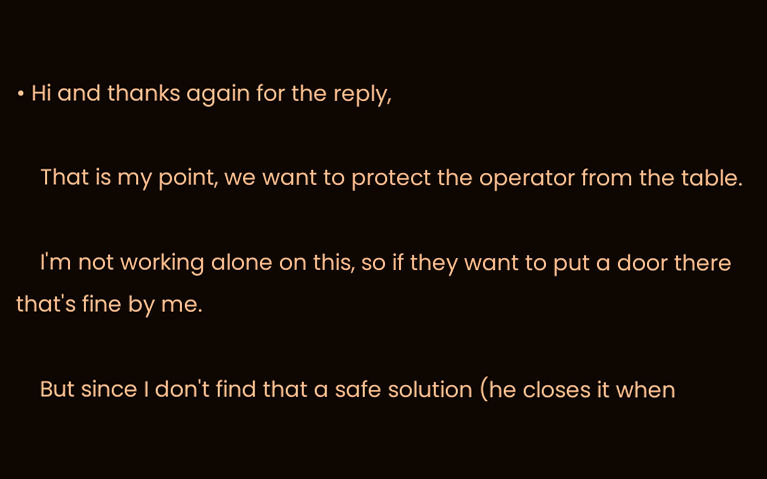• Hi and thanks again for the reply,

    That is my point, we want to protect the operator from the table.

    I'm not working alone on this, so if they want to put a door there that's fine by me.

    But since I don't find that a safe solution (he closes it when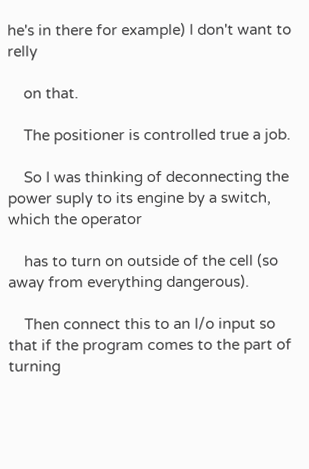he's in there for example) I don't want to relly

    on that.

    The positioner is controlled true a job.

    So I was thinking of deconnecting the power suply to its engine by a switch, which the operator

    has to turn on outside of the cell (so away from everything dangerous).

    Then connect this to an I/o input so that if the program comes to the part of turning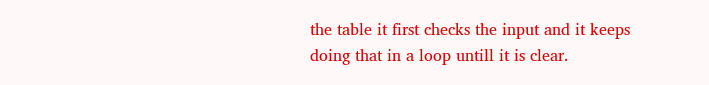the table it first checks the input and it keeps doing that in a loop untill it is clear.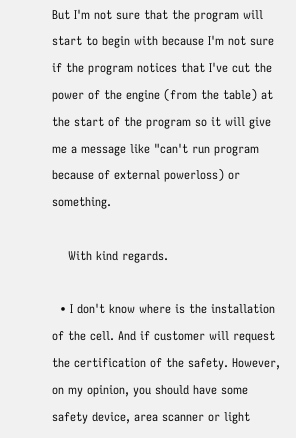But I'm not sure that the program will start to begin with because I'm not sure if the program notices that I've cut the power of the engine (from the table) at the start of the program so it will give me a message like "can't run program because of external powerloss) or something.

    With kind regards.

  • I don't know where is the installation of the cell. And if customer will request the certification of the safety. However, on my opinion, you should have some safety device, area scanner or light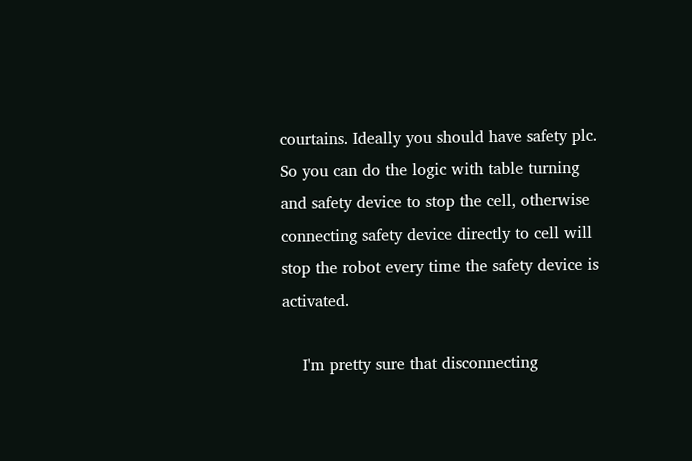courtains. Ideally you should have safety plc. So you can do the logic with table turning and safety device to stop the cell, otherwise connecting safety device directly to cell will stop the robot every time the safety device is activated.

    I'm pretty sure that disconnecting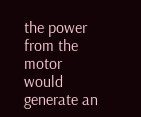the power from the motor would generate an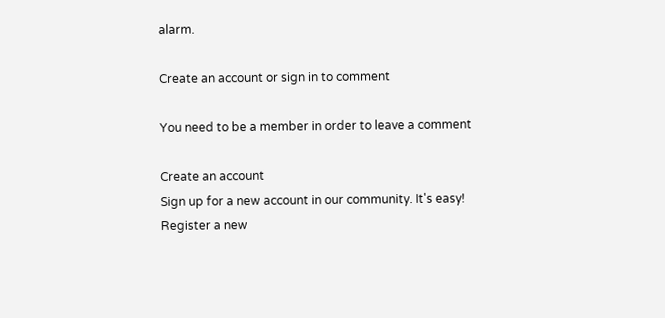alarm.

Create an account or sign in to comment

You need to be a member in order to leave a comment

Create an account
Sign up for a new account in our community. It's easy!
Register a new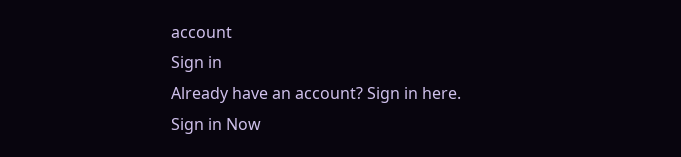account
Sign in
Already have an account? Sign in here.
Sign in Now